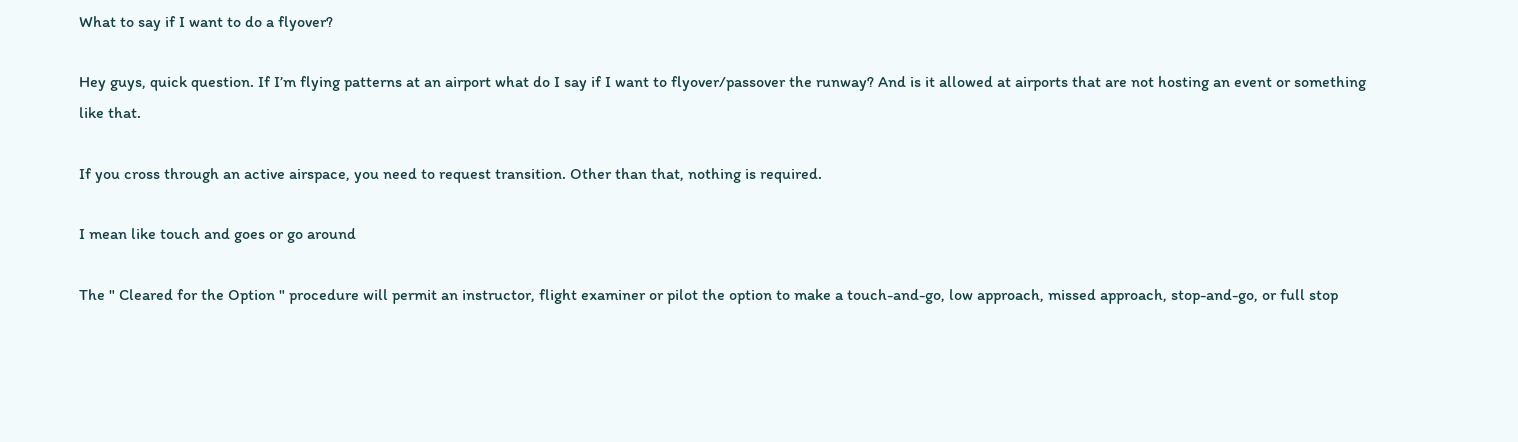What to say if I want to do a flyover?

Hey guys, quick question. If I’m flying patterns at an airport what do I say if I want to flyover/passover the runway? And is it allowed at airports that are not hosting an event or something like that.

If you cross through an active airspace, you need to request transition. Other than that, nothing is required.

I mean like touch and goes or go around

The " Cleared for the Option " procedure will permit an instructor, flight examiner or pilot the option to make a touch-and-go, low approach, missed approach, stop-and-go, or full stop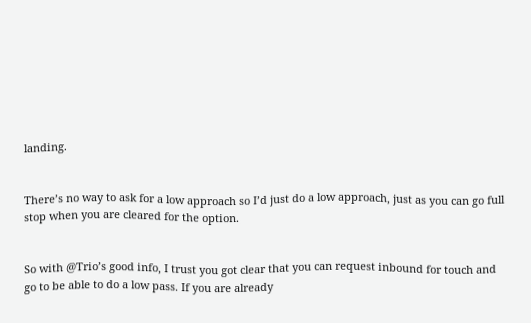landing.


There’s no way to ask for a low approach so I’d just do a low approach, just as you can go full stop when you are cleared for the option.


So with @Trio’s good info, I trust you got clear that you can request inbound for touch and go to be able to do a low pass. If you are already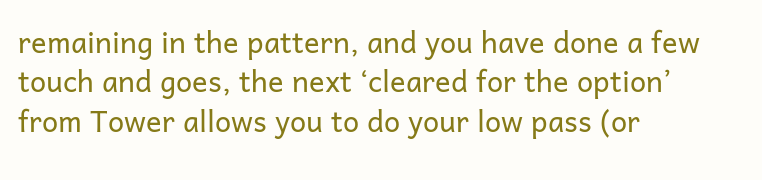remaining in the pattern, and you have done a few touch and goes, the next ‘cleared for the option’ from Tower allows you to do your low pass (or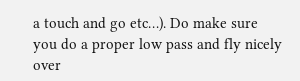a touch and go etc…). Do make sure you do a proper low pass and fly nicely over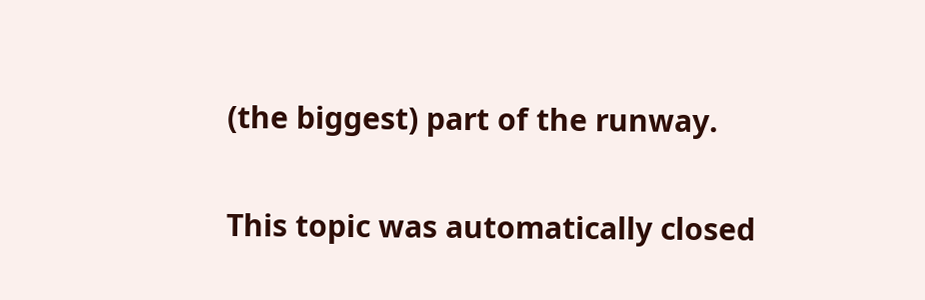(the biggest) part of the runway.

This topic was automatically closed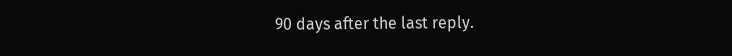90 days after the last reply.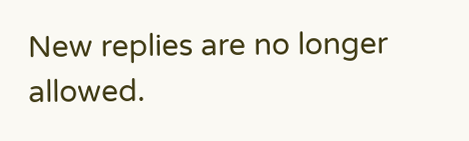New replies are no longer allowed.